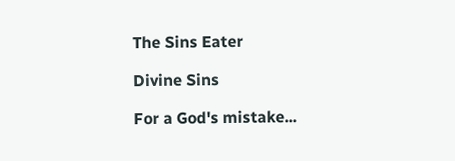The Sins Eater

Divine Sins

For a God's mistake...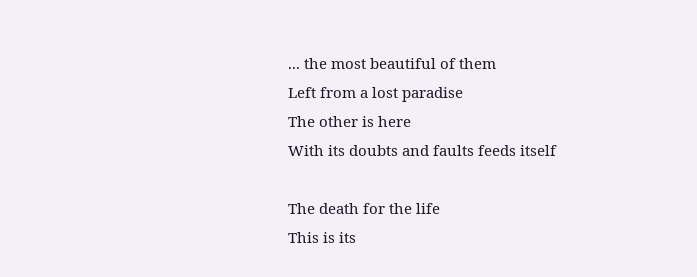... the most beautiful of them
Left from a lost paradise
The other is here
With its doubts and faults feeds itself

The death for the life
This is its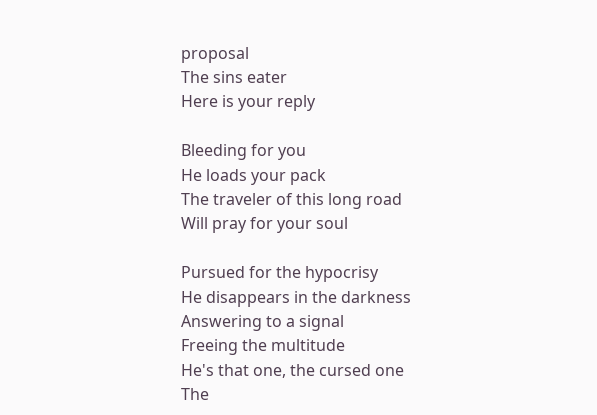proposal
The sins eater
Here is your reply

Bleeding for you
He loads your pack
The traveler of this long road
Will pray for your soul

Pursued for the hypocrisy
He disappears in the darkness
Answering to a signal
Freeing the multitude
He's that one, the cursed one
The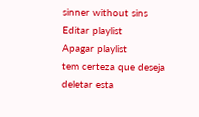sinner without sins
Editar playlist
Apagar playlist
tem certeza que deseja deletar esta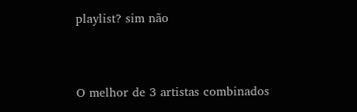playlist? sim não


O melhor de 3 artistas combinados